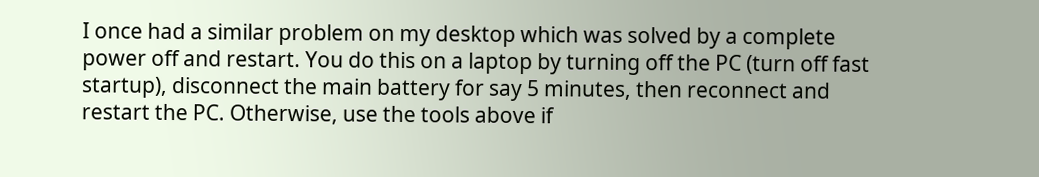I once had a similar problem on my desktop which was solved by a complete power off and restart. You do this on a laptop by turning off the PC (turn off fast startup), disconnect the main battery for say 5 minutes, then reconnect and restart the PC. Otherwise, use the tools above if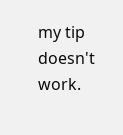my tip doesn't work.